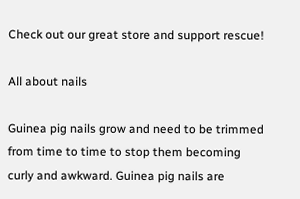Check out our great store and support rescue!

All about nails

Guinea pig nails grow and need to be trimmed from time to time to stop them becoming curly and awkward. Guinea pig nails are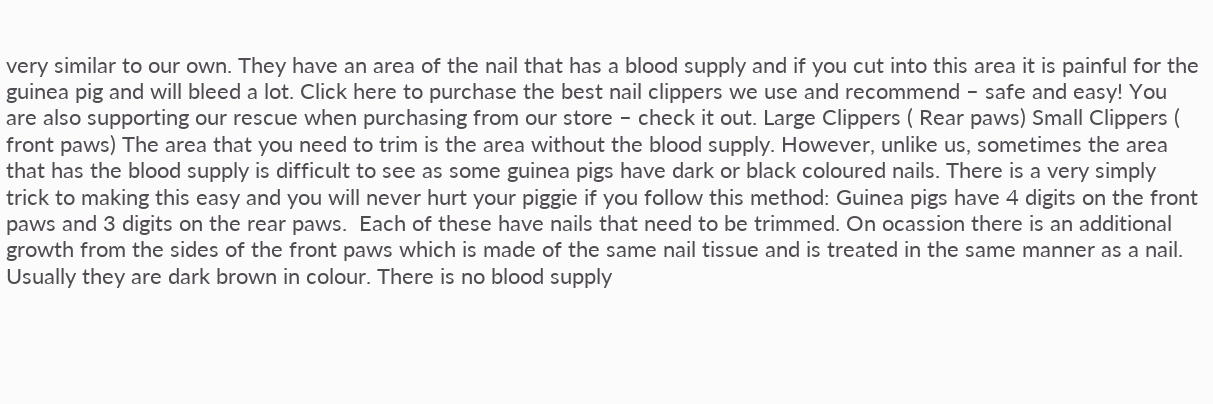very similar to our own. They have an area of the nail that has a blood supply and if you cut into this area it is painful for the guinea pig and will bleed a lot. Click here to purchase the best nail clippers we use and recommend – safe and easy! You are also supporting our rescue when purchasing from our store – check it out. Large Clippers ( Rear paws) Small Clippers ( front paws) The area that you need to trim is the area without the blood supply. However, unlike us, sometimes the area that has the blood supply is difficult to see as some guinea pigs have dark or black coloured nails. There is a very simply trick to making this easy and you will never hurt your piggie if you follow this method: Guinea pigs have 4 digits on the front paws and 3 digits on the rear paws.  Each of these have nails that need to be trimmed. On ocassion there is an additional growth from the sides of the front paws which is made of the same nail tissue and is treated in the same manner as a nail. Usually they are dark brown in colour. There is no blood supply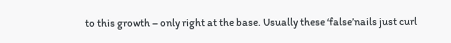to this growth – only right at the base. Usually these ‘false’nails just curl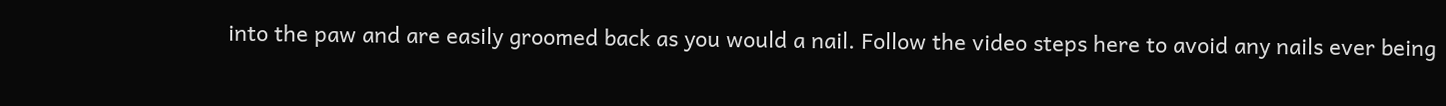into the paw and are easily groomed back as you would a nail. Follow the video steps here to avoid any nails ever being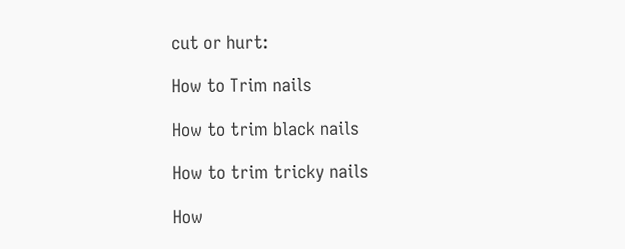cut or hurt:

How to Trim nails

How to trim black nails

How to trim tricky nails

How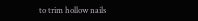to trim hollow nails